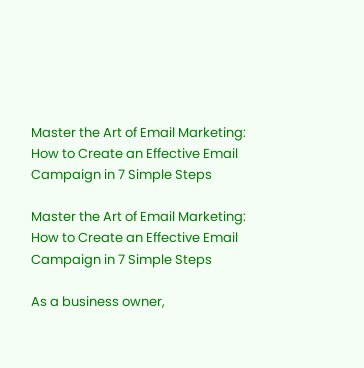Master the Art of Email Marketing: How to Create an Effective Email Campaign in 7 Simple Steps

Master the Art of Email Marketing: How to Create an Effective Email Campaign in 7 Simple Steps

As a business owner,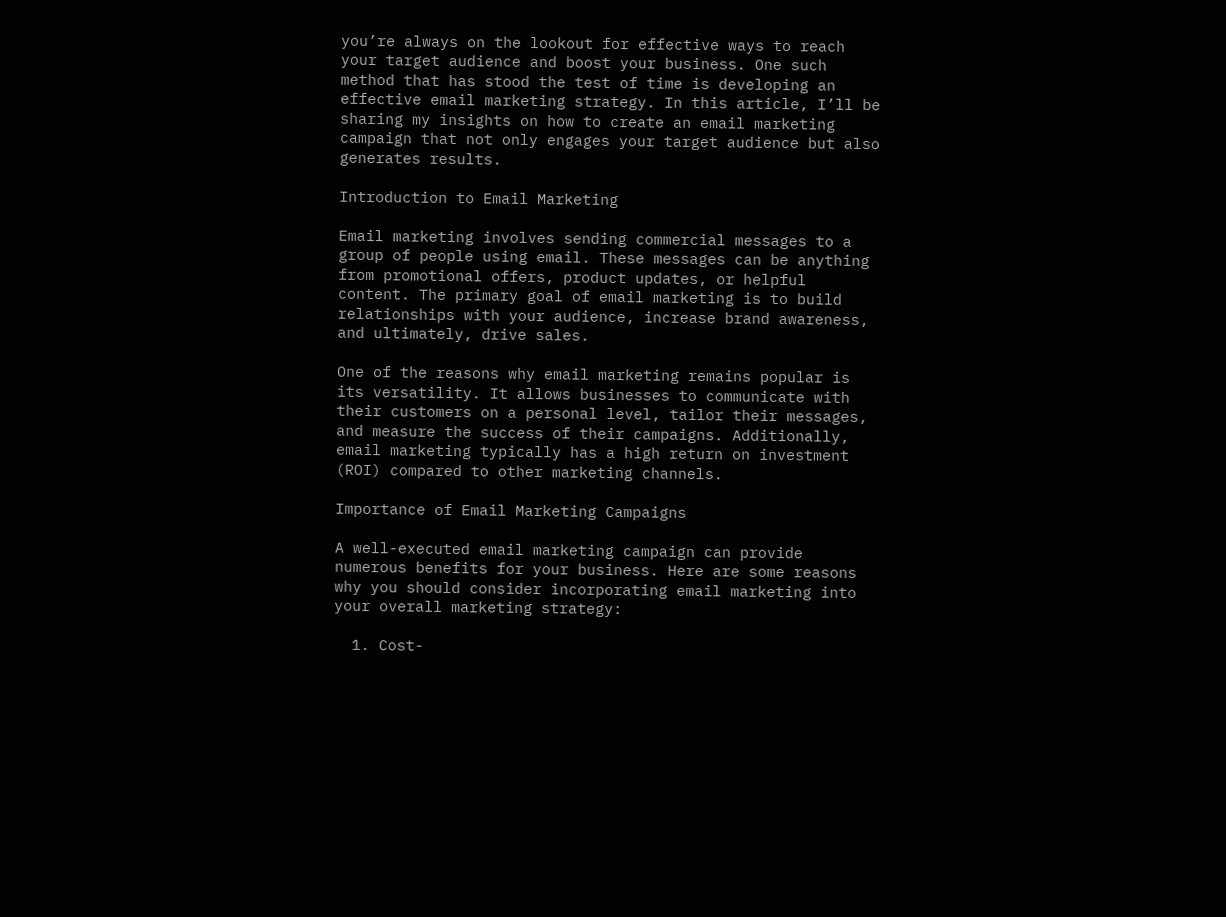you’re always on the lookout for effective ways to reach your target audience and boost your business. One such method that has stood the test of time is developing an effective email marketing strategy. In this article, I’ll be sharing my insights on how to create an email marketing campaign that not only engages your target audience but also generates results.

Introduction to Email Marketing

Email marketing involves sending commercial messages to a group of people using email. These messages can be anything from promotional offers, product updates, or helpful content. The primary goal of email marketing is to build relationships with your audience, increase brand awareness, and ultimately, drive sales.

One of the reasons why email marketing remains popular is its versatility. It allows businesses to communicate with their customers on a personal level, tailor their messages, and measure the success of their campaigns. Additionally, email marketing typically has a high return on investment (ROI) compared to other marketing channels.

Importance of Email Marketing Campaigns

A well-executed email marketing campaign can provide numerous benefits for your business. Here are some reasons why you should consider incorporating email marketing into your overall marketing strategy:

  1. Cost-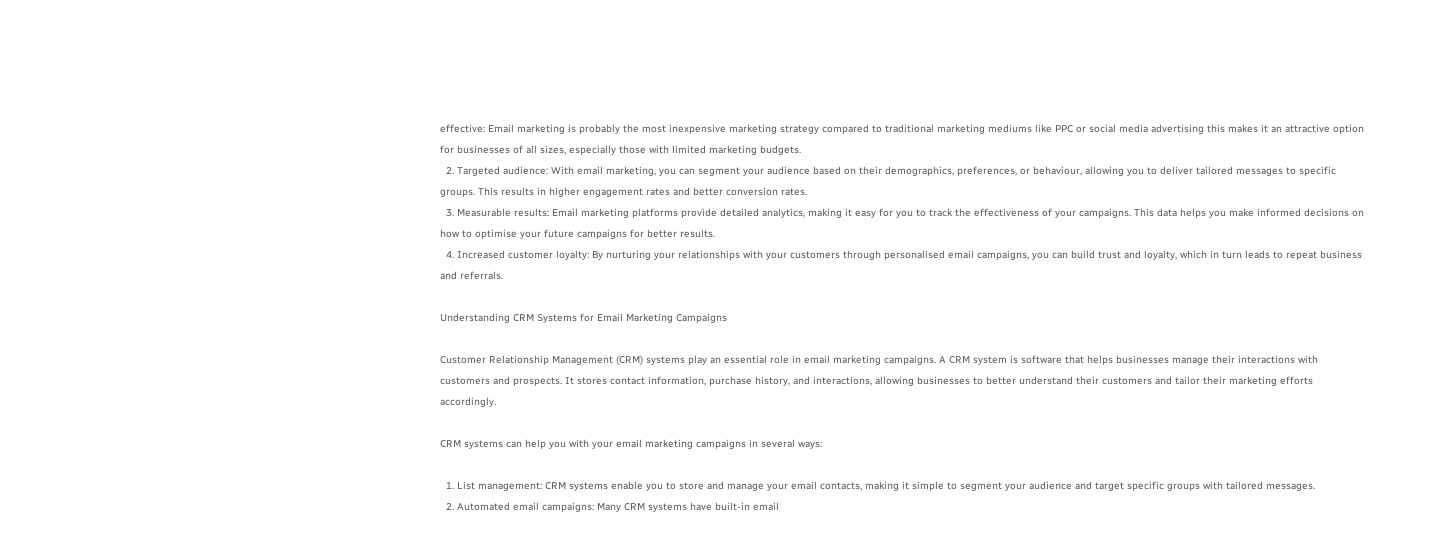effective: Email marketing is probably the most inexpensive marketing strategy compared to traditional marketing mediums like PPC or social media advertising this makes it an attractive option for businesses of all sizes, especially those with limited marketing budgets.
  2. Targeted audience: With email marketing, you can segment your audience based on their demographics, preferences, or behaviour, allowing you to deliver tailored messages to specific groups. This results in higher engagement rates and better conversion rates.
  3. Measurable results: Email marketing platforms provide detailed analytics, making it easy for you to track the effectiveness of your campaigns. This data helps you make informed decisions on how to optimise your future campaigns for better results.
  4. Increased customer loyalty: By nurturing your relationships with your customers through personalised email campaigns, you can build trust and loyalty, which in turn leads to repeat business and referrals.

Understanding CRM Systems for Email Marketing Campaigns

Customer Relationship Management (CRM) systems play an essential role in email marketing campaigns. A CRM system is software that helps businesses manage their interactions with customers and prospects. It stores contact information, purchase history, and interactions, allowing businesses to better understand their customers and tailor their marketing efforts accordingly.

CRM systems can help you with your email marketing campaigns in several ways:

  1. List management: CRM systems enable you to store and manage your email contacts, making it simple to segment your audience and target specific groups with tailored messages.
  2. Automated email campaigns: Many CRM systems have built-in email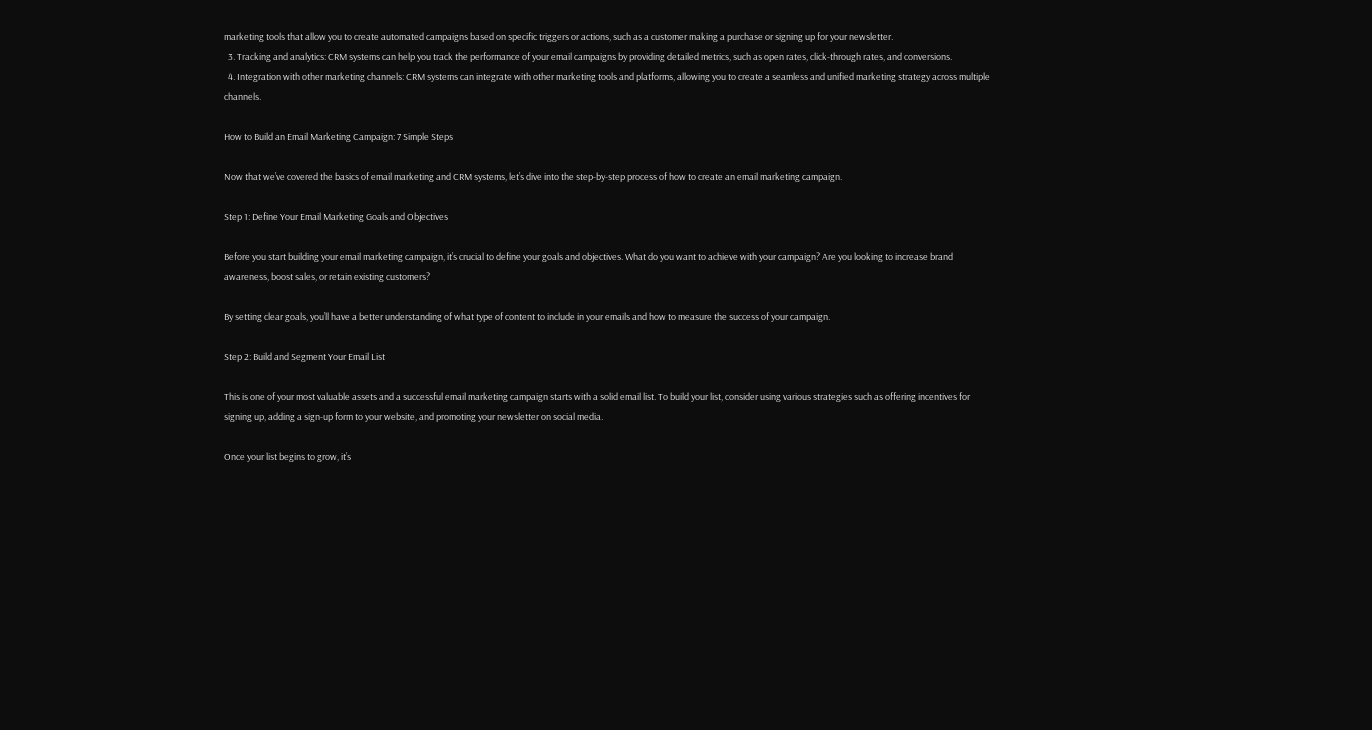marketing tools that allow you to create automated campaigns based on specific triggers or actions, such as a customer making a purchase or signing up for your newsletter.
  3. Tracking and analytics: CRM systems can help you track the performance of your email campaigns by providing detailed metrics, such as open rates, click-through rates, and conversions.
  4. Integration with other marketing channels: CRM systems can integrate with other marketing tools and platforms, allowing you to create a seamless and unified marketing strategy across multiple channels.

How to Build an Email Marketing Campaign: 7 Simple Steps

Now that we’ve covered the basics of email marketing and CRM systems, let’s dive into the step-by-step process of how to create an email marketing campaign.

Step 1: Define Your Email Marketing Goals and Objectives

Before you start building your email marketing campaign, it’s crucial to define your goals and objectives. What do you want to achieve with your campaign? Are you looking to increase brand awareness, boost sales, or retain existing customers?

By setting clear goals, you’ll have a better understanding of what type of content to include in your emails and how to measure the success of your campaign.

Step 2: Build and Segment Your Email List

This is one of your most valuable assets and a successful email marketing campaign starts with a solid email list. To build your list, consider using various strategies such as offering incentives for signing up, adding a sign-up form to your website, and promoting your newsletter on social media.

Once your list begins to grow, it’s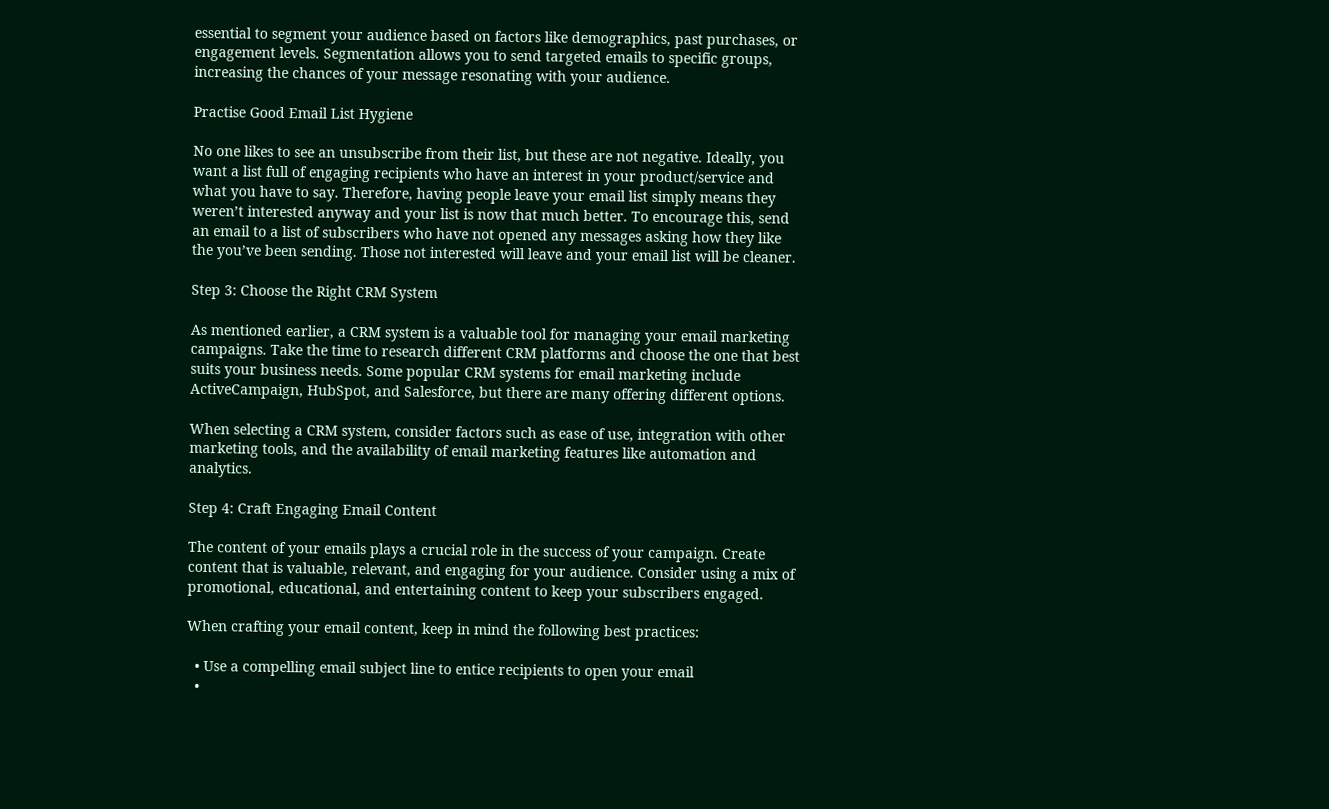essential to segment your audience based on factors like demographics, past purchases, or engagement levels. Segmentation allows you to send targeted emails to specific groups, increasing the chances of your message resonating with your audience.

Practise Good Email List Hygiene

No one likes to see an unsubscribe from their list, but these are not negative. Ideally, you want a list full of engaging recipients who have an interest in your product/service and what you have to say. Therefore, having people leave your email list simply means they weren’t interested anyway and your list is now that much better. To encourage this, send an email to a list of subscribers who have not opened any messages asking how they like the you’ve been sending. Those not interested will leave and your email list will be cleaner.

Step 3: Choose the Right CRM System

As mentioned earlier, a CRM system is a valuable tool for managing your email marketing campaigns. Take the time to research different CRM platforms and choose the one that best suits your business needs. Some popular CRM systems for email marketing include ActiveCampaign, HubSpot, and Salesforce, but there are many offering different options.

When selecting a CRM system, consider factors such as ease of use, integration with other marketing tools, and the availability of email marketing features like automation and analytics.

Step 4: Craft Engaging Email Content

The content of your emails plays a crucial role in the success of your campaign. Create content that is valuable, relevant, and engaging for your audience. Consider using a mix of promotional, educational, and entertaining content to keep your subscribers engaged.

When crafting your email content, keep in mind the following best practices:

  • Use a compelling email subject line to entice recipients to open your email
  •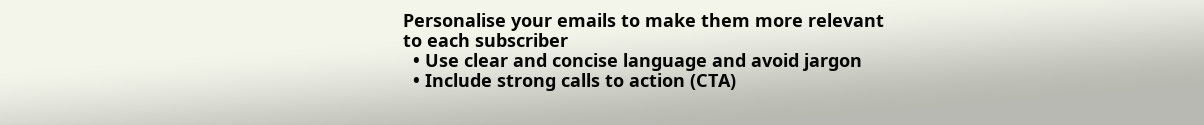Personalise your emails to make them more relevant to each subscriber
  • Use clear and concise language and avoid jargon
  • Include strong calls to action (CTA)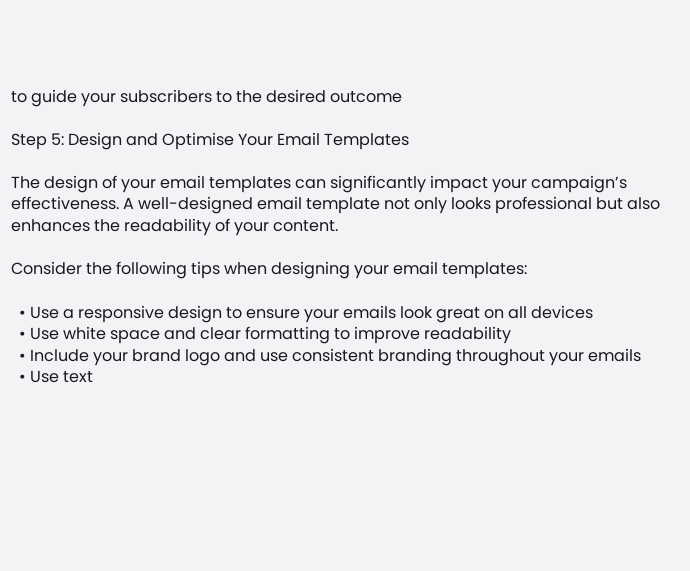to guide your subscribers to the desired outcome

Step 5: Design and Optimise Your Email Templates

The design of your email templates can significantly impact your campaign’s effectiveness. A well-designed email template not only looks professional but also enhances the readability of your content.

Consider the following tips when designing your email templates:

  • Use a responsive design to ensure your emails look great on all devices
  • Use white space and clear formatting to improve readability
  • Include your brand logo and use consistent branding throughout your emails
  • Use text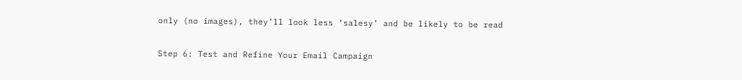only (no images), they’ll look less ‘salesy’ and be likely to be read

Step 6: Test and Refine Your Email Campaign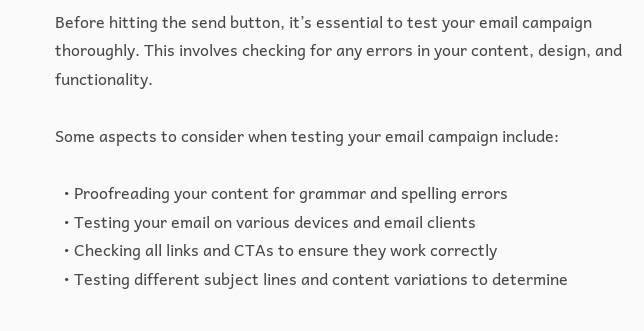Before hitting the send button, it’s essential to test your email campaign thoroughly. This involves checking for any errors in your content, design, and functionality.

Some aspects to consider when testing your email campaign include:

  • Proofreading your content for grammar and spelling errors
  • Testing your email on various devices and email clients
  • Checking all links and CTAs to ensure they work correctly
  • Testing different subject lines and content variations to determine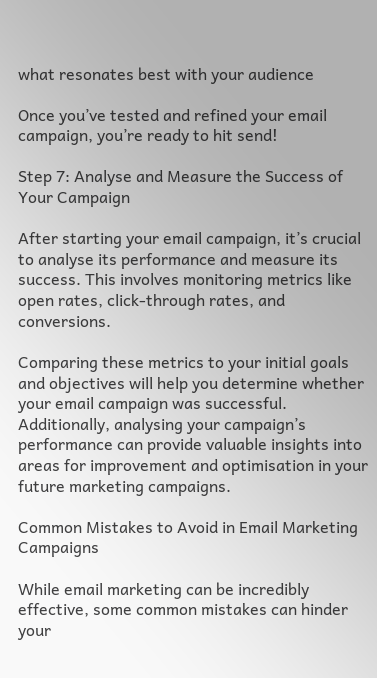what resonates best with your audience

Once you’ve tested and refined your email campaign, you’re ready to hit send!

Step 7: Analyse and Measure the Success of Your Campaign

After starting your email campaign, it’s crucial to analyse its performance and measure its success. This involves monitoring metrics like open rates, click-through rates, and conversions.

Comparing these metrics to your initial goals and objectives will help you determine whether your email campaign was successful. Additionally, analysing your campaign’s performance can provide valuable insights into areas for improvement and optimisation in your future marketing campaigns.

Common Mistakes to Avoid in Email Marketing Campaigns

While email marketing can be incredibly effective, some common mistakes can hinder your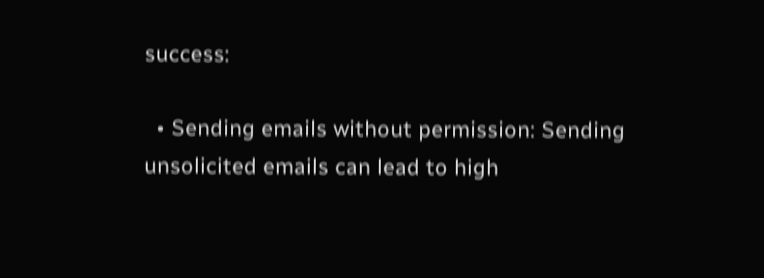success:

  • Sending emails without permission: Sending unsolicited emails can lead to high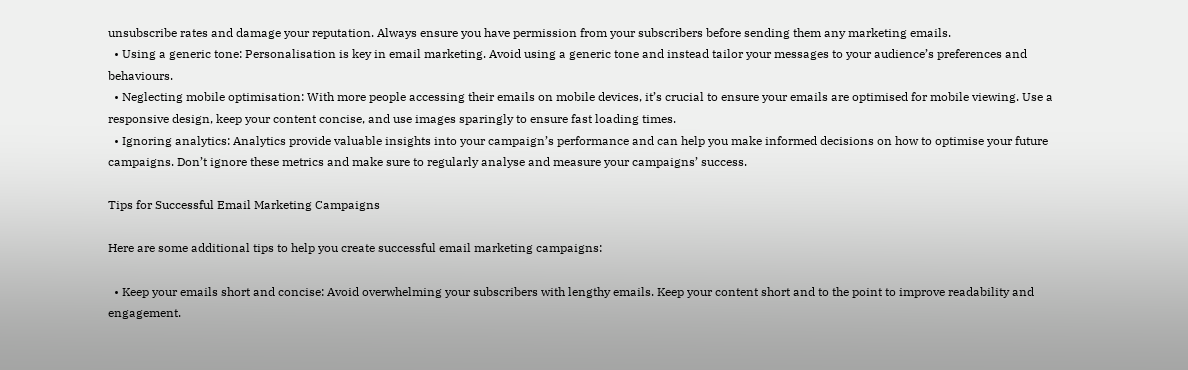unsubscribe rates and damage your reputation. Always ensure you have permission from your subscribers before sending them any marketing emails.
  • Using a generic tone: Personalisation is key in email marketing. Avoid using a generic tone and instead tailor your messages to your audience’s preferences and behaviours.
  • Neglecting mobile optimisation: With more people accessing their emails on mobile devices, it’s crucial to ensure your emails are optimised for mobile viewing. Use a responsive design, keep your content concise, and use images sparingly to ensure fast loading times.
  • Ignoring analytics: Analytics provide valuable insights into your campaign’s performance and can help you make informed decisions on how to optimise your future campaigns. Don’t ignore these metrics and make sure to regularly analyse and measure your campaigns’ success.

Tips for Successful Email Marketing Campaigns

Here are some additional tips to help you create successful email marketing campaigns:

  • Keep your emails short and concise: Avoid overwhelming your subscribers with lengthy emails. Keep your content short and to the point to improve readability and engagement.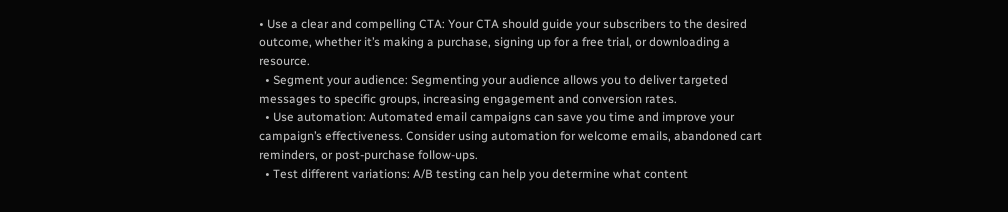• Use a clear and compelling CTA: Your CTA should guide your subscribers to the desired outcome, whether it’s making a purchase, signing up for a free trial, or downloading a resource.
  • Segment your audience: Segmenting your audience allows you to deliver targeted messages to specific groups, increasing engagement and conversion rates.
  • Use automation: Automated email campaigns can save you time and improve your campaign’s effectiveness. Consider using automation for welcome emails, abandoned cart reminders, or post-purchase follow-ups.
  • Test different variations: A/B testing can help you determine what content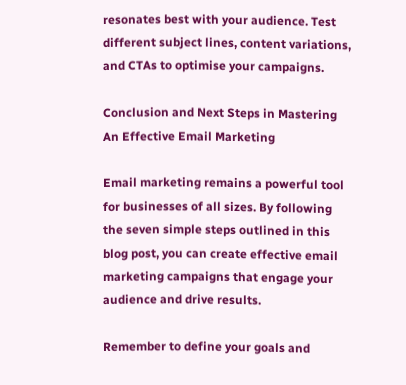resonates best with your audience. Test different subject lines, content variations, and CTAs to optimise your campaigns.

Conclusion and Next Steps in Mastering An Effective Email Marketing

Email marketing remains a powerful tool for businesses of all sizes. By following the seven simple steps outlined in this blog post, you can create effective email marketing campaigns that engage your audience and drive results.

Remember to define your goals and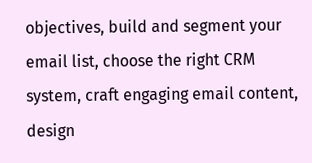objectives, build and segment your email list, choose the right CRM system, craft engaging email content, design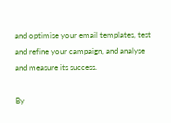and optimise your email templates, test and refine your campaign, and analyse and measure its success.

By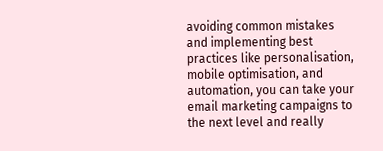avoiding common mistakes and implementing best practices like personalisation, mobile optimisation, and automation, you can take your email marketing campaigns to the next level and really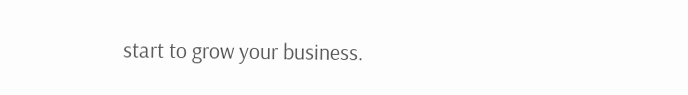start to grow your business.